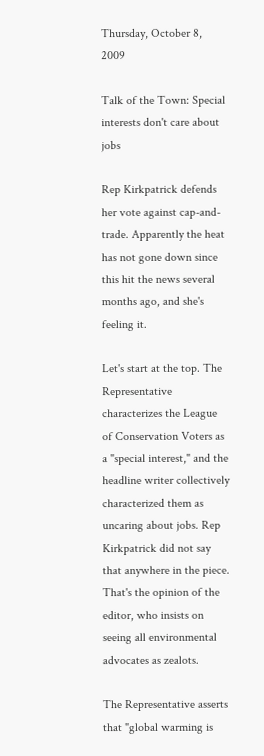Thursday, October 8, 2009

Talk of the Town: Special interests don't care about jobs

Rep Kirkpatrick defends her vote against cap-and-trade. Apparently the heat has not gone down since this hit the news several months ago, and she's feeling it.

Let's start at the top. The Representative characterizes the League of Conservation Voters as a "special interest," and the headline writer collectively characterized them as uncaring about jobs. Rep Kirkpatrick did not say that anywhere in the piece. That's the opinion of the editor, who insists on seeing all environmental advocates as zealots.

The Representative asserts that "global warming is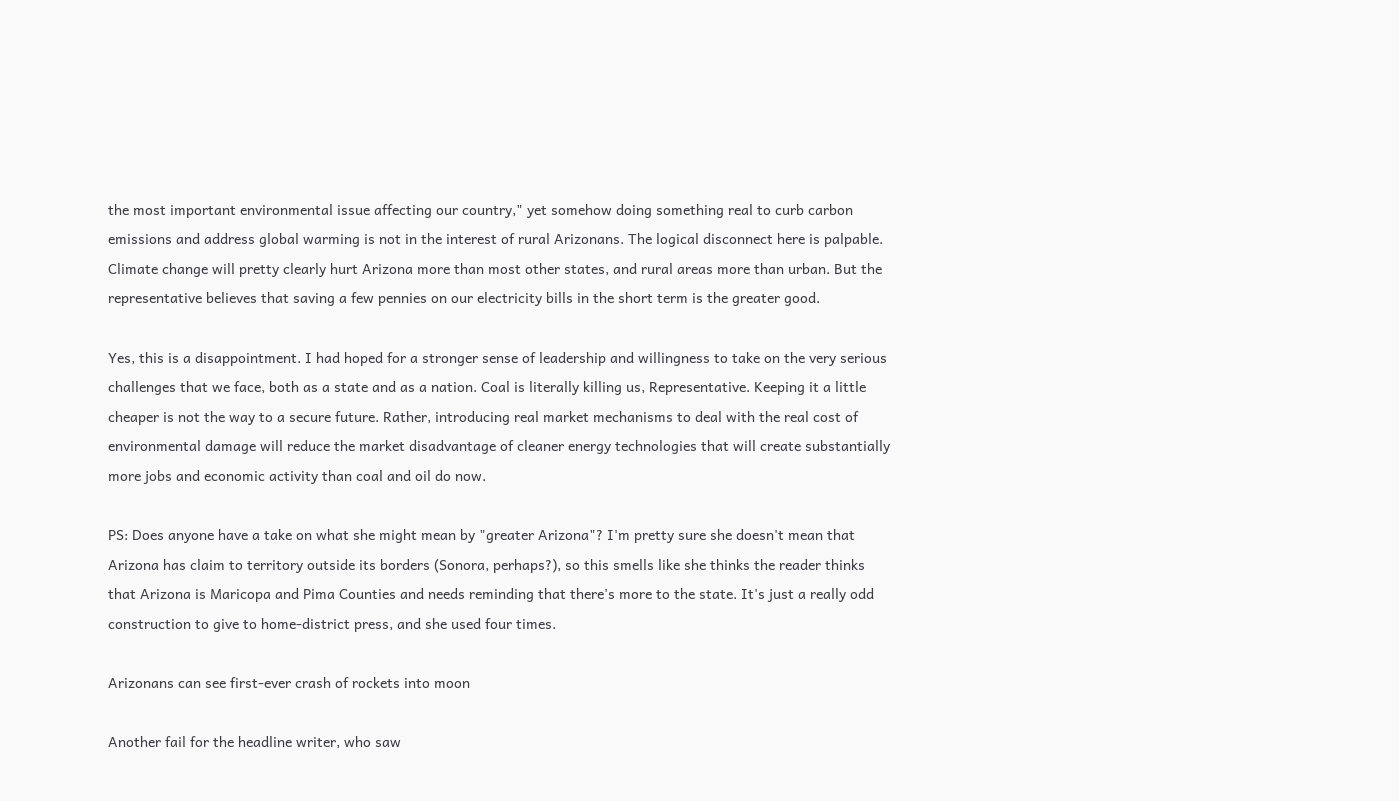the most important environmental issue affecting our country," yet somehow doing something real to curb carbon emissions and address global warming is not in the interest of rural Arizonans. The logical disconnect here is palpable. Climate change will pretty clearly hurt Arizona more than most other states, and rural areas more than urban. But the representative believes that saving a few pennies on our electricity bills in the short term is the greater good.

Yes, this is a disappointment. I had hoped for a stronger sense of leadership and willingness to take on the very serious challenges that we face, both as a state and as a nation. Coal is literally killing us, Representative. Keeping it a little cheaper is not the way to a secure future. Rather, introducing real market mechanisms to deal with the real cost of environmental damage will reduce the market disadvantage of cleaner energy technologies that will create substantially more jobs and economic activity than coal and oil do now.

PS: Does anyone have a take on what she might mean by "greater Arizona"? I'm pretty sure she doesn't mean that Arizona has claim to territory outside its borders (Sonora, perhaps?), so this smells like she thinks the reader thinks that Arizona is Maricopa and Pima Counties and needs reminding that there's more to the state. It's just a really odd construction to give to home-district press, and she used four times.

Arizonans can see first-ever crash of rockets into moon

Another fail for the headline writer, who saw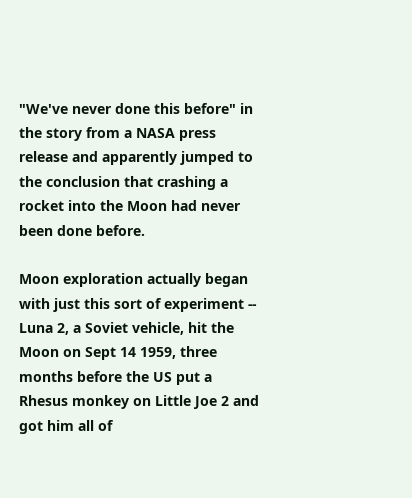"We've never done this before" in the story from a NASA press release and apparently jumped to the conclusion that crashing a rocket into the Moon had never been done before.

Moon exploration actually began with just this sort of experiment -- Luna 2, a Soviet vehicle, hit the Moon on Sept 14 1959, three months before the US put a Rhesus monkey on Little Joe 2 and got him all of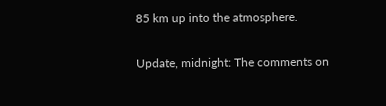85 km up into the atmosphere.

Update, midnight: The comments on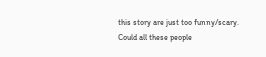this story are just too funny/scary. Could all these people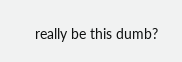really be this dumb?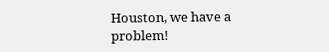Houston, we have a problem!